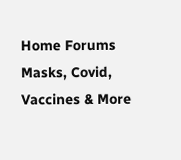Home Forums Masks, Covid, Vaccines & More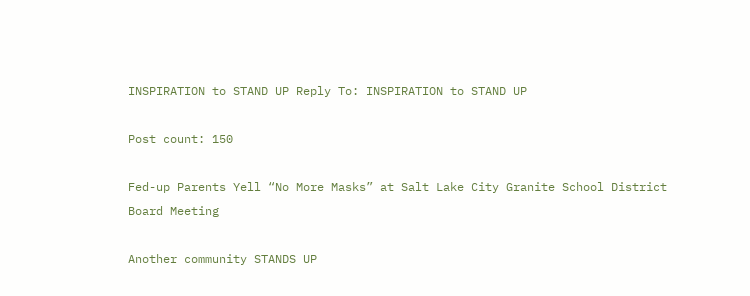INSPIRATION to STAND UP Reply To: INSPIRATION to STAND UP

Post count: 150

Fed-up Parents Yell “No More Masks” at Salt Lake City Granite School District Board Meeting

Another community STANDS UP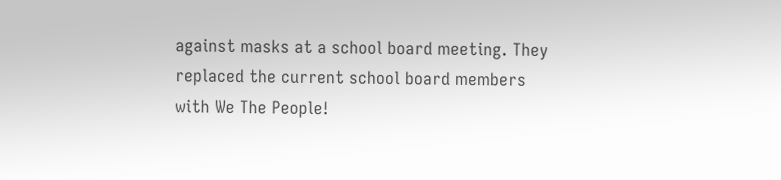against masks at a school board meeting. They replaced the current school board members with We The People!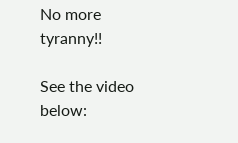No more tyranny!!

See the video below: